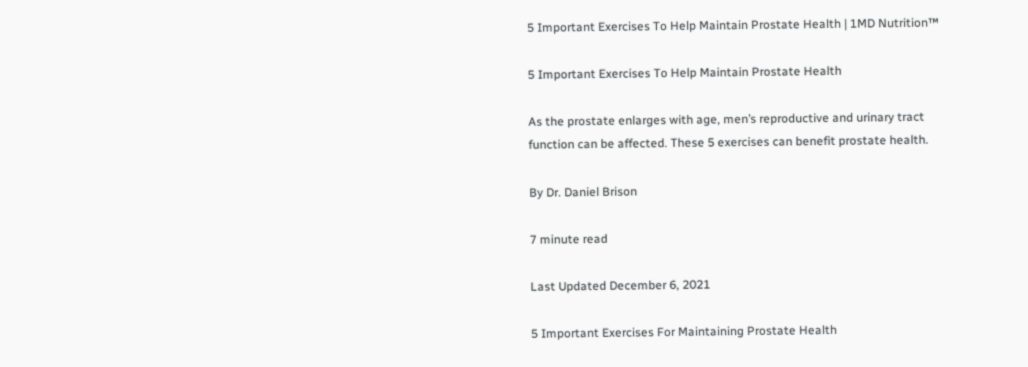5 Important Exercises To Help Maintain Prostate Health | 1MD Nutrition™

5 Important Exercises To Help Maintain Prostate Health

As the prostate enlarges with age, men’s reproductive and urinary tract function can be affected. These 5 exercises can benefit prostate health.

By Dr. Daniel Brison

7 minute read

Last Updated December 6, 2021

5 Important Exercises For Maintaining Prostate Health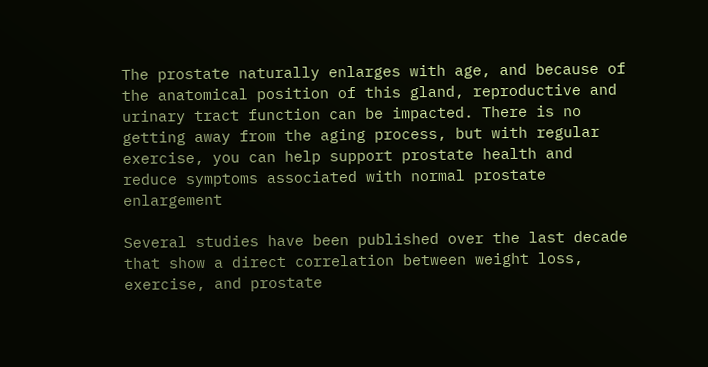The prostate naturally enlarges with age, and because of the anatomical position of this gland, reproductive and urinary tract function can be impacted. There is no getting away from the aging process, but with regular exercise, you can help support prostate health and reduce symptoms associated with normal prostate enlargement

Several studies have been published over the last decade that show a direct correlation between weight loss, exercise, and prostate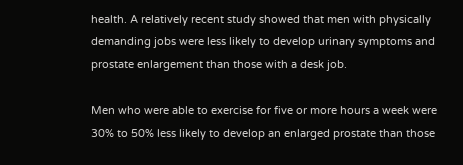health. A relatively recent study showed that men with physically demanding jobs were less likely to develop urinary symptoms and prostate enlargement than those with a desk job.

Men who were able to exercise for five or more hours a week were 30% to 50% less likely to develop an enlarged prostate than those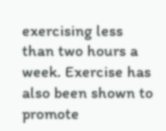exercising less than two hours a week. Exercise has also been shown to promote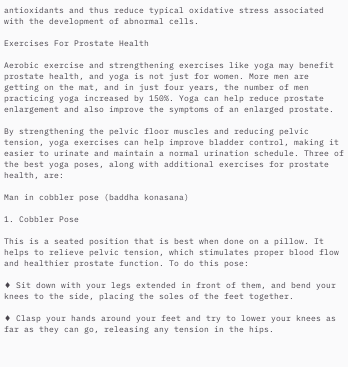antioxidants and thus reduce typical oxidative stress associated with the development of abnormal cells.

Exercises For Prostate Health

Aerobic exercise and strengthening exercises like yoga may benefit prostate health, and yoga is not just for women. More men are getting on the mat, and in just four years, the number of men practicing yoga increased by 150%. Yoga can help reduce prostate enlargement and also improve the symptoms of an enlarged prostate.

By strengthening the pelvic floor muscles and reducing pelvic tension, yoga exercises can help improve bladder control, making it easier to urinate and maintain a normal urination schedule. Three of the best yoga poses, along with additional exercises for prostate health, are:

Man in cobbler pose (baddha konasana)

1. Cobbler Pose

This is a seated position that is best when done on a pillow. It helps to relieve pelvic tension, which stimulates proper blood flow and healthier prostate function. To do this pose:

♦ Sit down with your legs extended in front of them, and bend your knees to the side, placing the soles of the feet together.

♦ Clasp your hands around your feet and try to lower your knees as far as they can go, releasing any tension in the hips.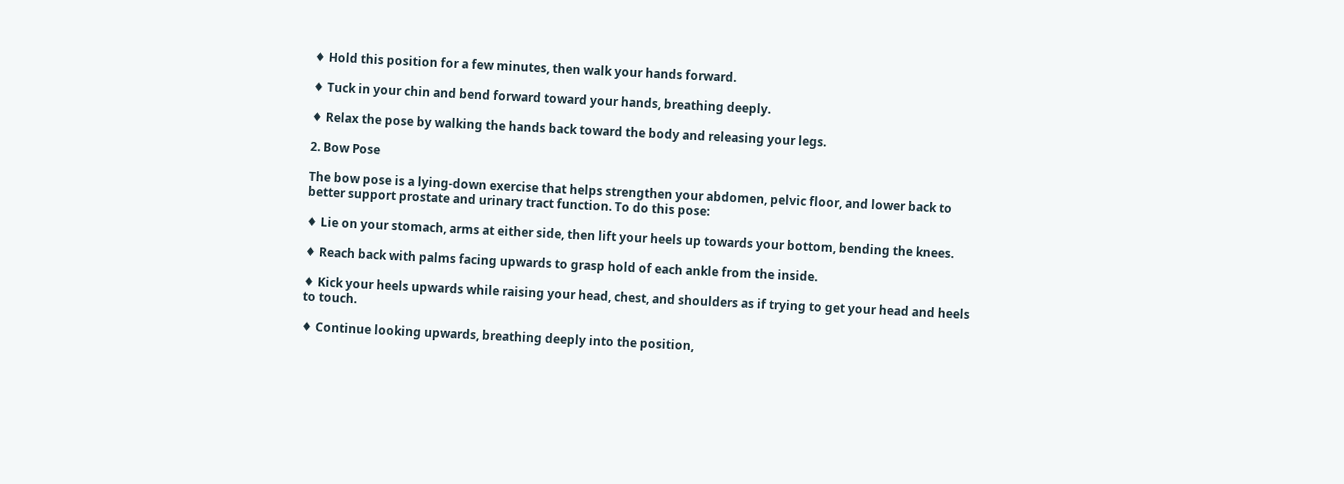♦ Hold this position for a few minutes, then walk your hands forward.

♦ Tuck in your chin and bend forward toward your hands, breathing deeply.

♦ Relax the pose by walking the hands back toward the body and releasing your legs.

2. Bow Pose

The bow pose is a lying-down exercise that helps strengthen your abdomen, pelvic floor, and lower back to better support prostate and urinary tract function. To do this pose:

♦ Lie on your stomach, arms at either side, then lift your heels up towards your bottom, bending the knees.

♦ Reach back with palms facing upwards to grasp hold of each ankle from the inside.

♦ Kick your heels upwards while raising your head, chest, and shoulders as if trying to get your head and heels to touch.

♦ Continue looking upwards, breathing deeply into the position,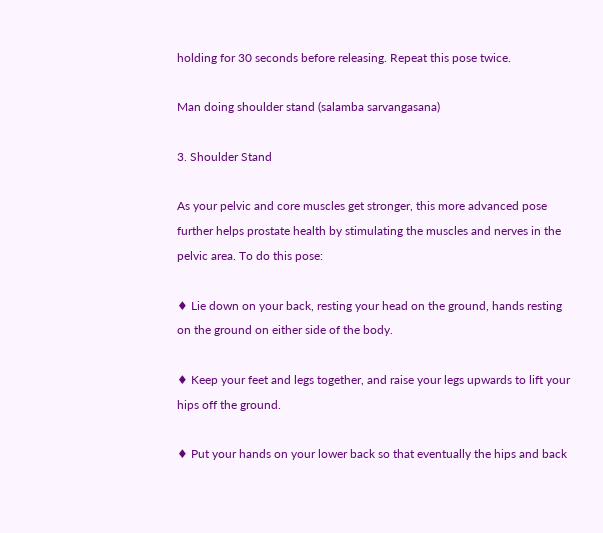holding for 30 seconds before releasing. Repeat this pose twice.

Man doing shoulder stand (salamba sarvangasana)

3. Shoulder Stand

As your pelvic and core muscles get stronger, this more advanced pose further helps prostate health by stimulating the muscles and nerves in the pelvic area. To do this pose:

♦ Lie down on your back, resting your head on the ground, hands resting on the ground on either side of the body.

♦ Keep your feet and legs together, and raise your legs upwards to lift your hips off the ground.

♦ Put your hands on your lower back so that eventually the hips and back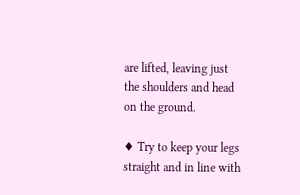are lifted, leaving just the shoulders and head on the ground.

♦ Try to keep your legs straight and in line with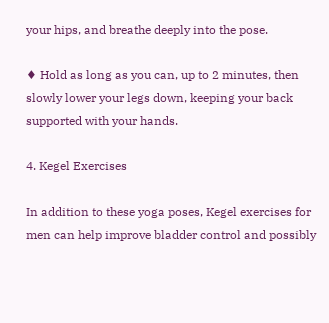your hips, and breathe deeply into the pose.

♦ Hold as long as you can, up to 2 minutes, then slowly lower your legs down, keeping your back supported with your hands.

4. Kegel Exercises

In addition to these yoga poses, Kegel exercises for men can help improve bladder control and possibly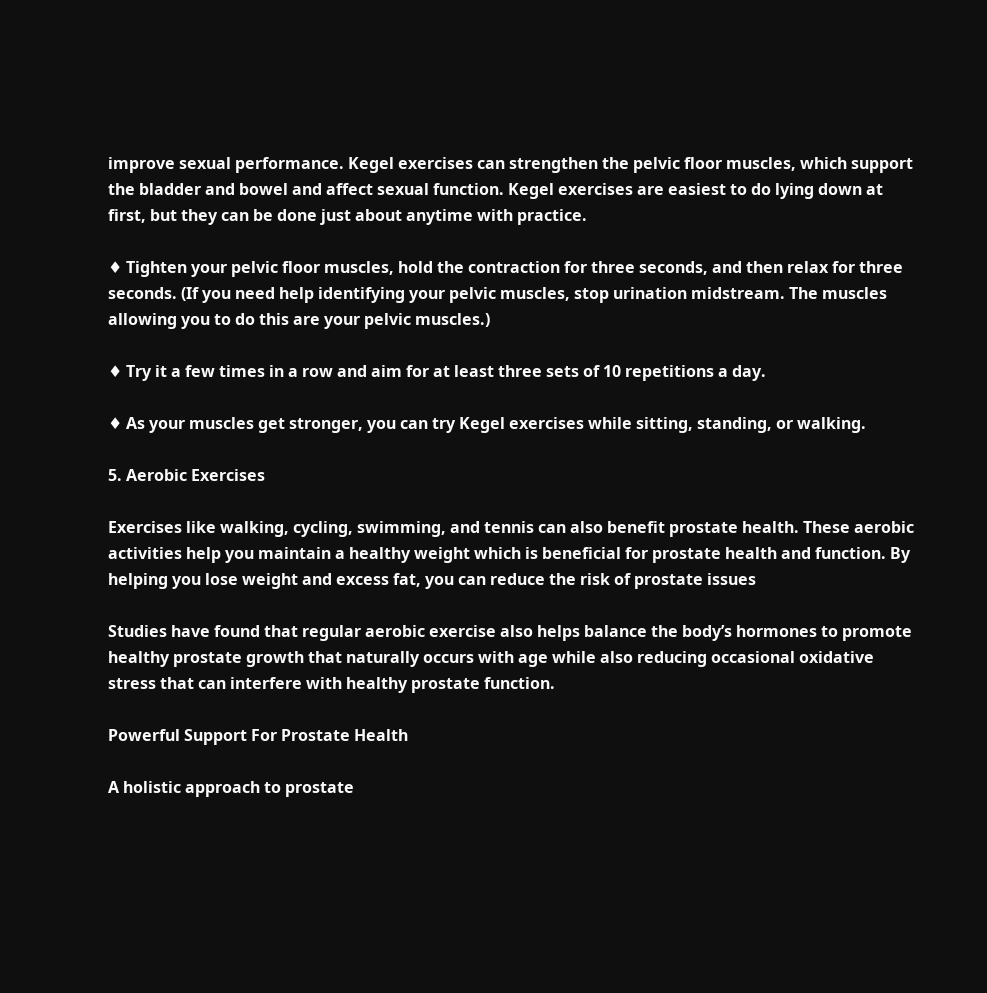improve sexual performance. Kegel exercises can strengthen the pelvic floor muscles, which support the bladder and bowel and affect sexual function. Kegel exercises are easiest to do lying down at first, but they can be done just about anytime with practice.

♦ Tighten your pelvic floor muscles, hold the contraction for three seconds, and then relax for three seconds. (If you need help identifying your pelvic muscles, stop urination midstream. The muscles allowing you to do this are your pelvic muscles.)

♦ Try it a few times in a row and aim for at least three sets of 10 repetitions a day.

♦ As your muscles get stronger, you can try Kegel exercises while sitting, standing, or walking.

5. Aerobic Exercises

Exercises like walking, cycling, swimming, and tennis can also benefit prostate health. These aerobic activities help you maintain a healthy weight which is beneficial for prostate health and function. By helping you lose weight and excess fat, you can reduce the risk of prostate issues

Studies have found that regular aerobic exercise also helps balance the body’s hormones to promote healthy prostate growth that naturally occurs with age while also reducing occasional oxidative stress that can interfere with healthy prostate function.

Powerful Support For Prostate Health

A holistic approach to prostate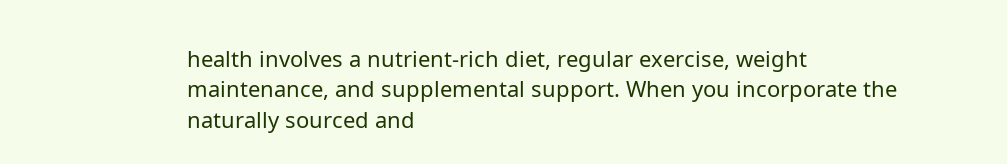health involves a nutrient-rich diet, regular exercise, weight maintenance, and supplemental support. When you incorporate the naturally sourced and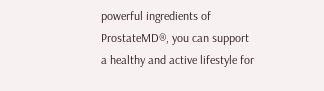powerful ingredients of ProstateMD®, you can support a healthy and active lifestyle for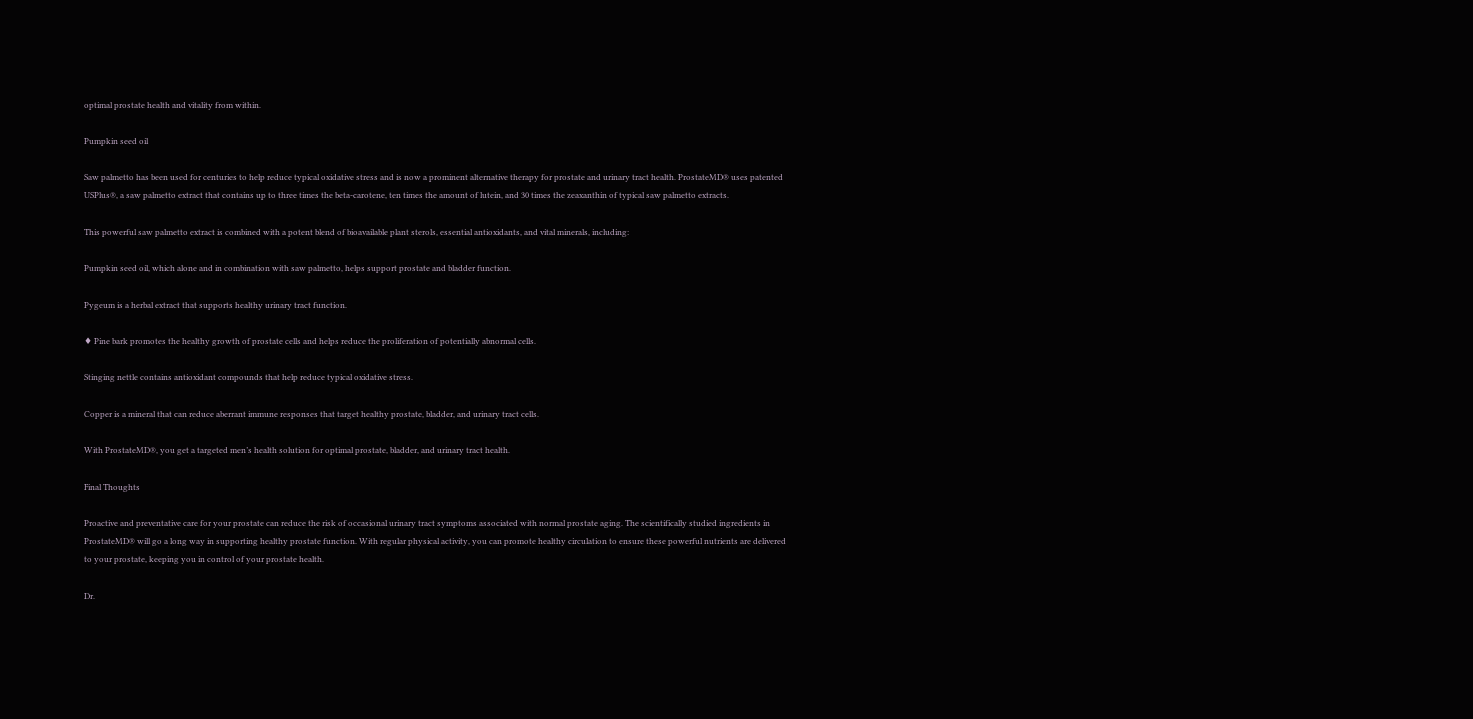optimal prostate health and vitality from within.

Pumpkin seed oil

Saw palmetto has been used for centuries to help reduce typical oxidative stress and is now a prominent alternative therapy for prostate and urinary tract health. ProstateMD® uses patented USPlus®, a saw palmetto extract that contains up to three times the beta-carotene, ten times the amount of lutein, and 30 times the zeaxanthin of typical saw palmetto extracts.

This powerful saw palmetto extract is combined with a potent blend of bioavailable plant sterols, essential antioxidants, and vital minerals, including:

Pumpkin seed oil, which alone and in combination with saw palmetto, helps support prostate and bladder function.

Pygeum is a herbal extract that supports healthy urinary tract function.

♦ Pine bark promotes the healthy growth of prostate cells and helps reduce the proliferation of potentially abnormal cells.

Stinging nettle contains antioxidant compounds that help reduce typical oxidative stress.

Copper is a mineral that can reduce aberrant immune responses that target healthy prostate, bladder, and urinary tract cells.

With ProstateMD®, you get a targeted men’s health solution for optimal prostate, bladder, and urinary tract health.

Final Thoughts

Proactive and preventative care for your prostate can reduce the risk of occasional urinary tract symptoms associated with normal prostate aging. The scientifically studied ingredients in ProstateMD® will go a long way in supporting healthy prostate function. With regular physical activity, you can promote healthy circulation to ensure these powerful nutrients are delivered to your prostate, keeping you in control of your prostate health.

Dr.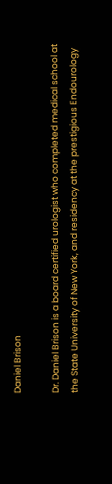Daniel Brison

Dr. Daniel Brison is a board certified urologist who completed medical school at the State University of New York, and residency at the prestigious Endourology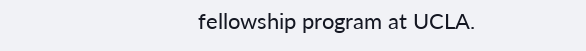fellowship program at UCLA.